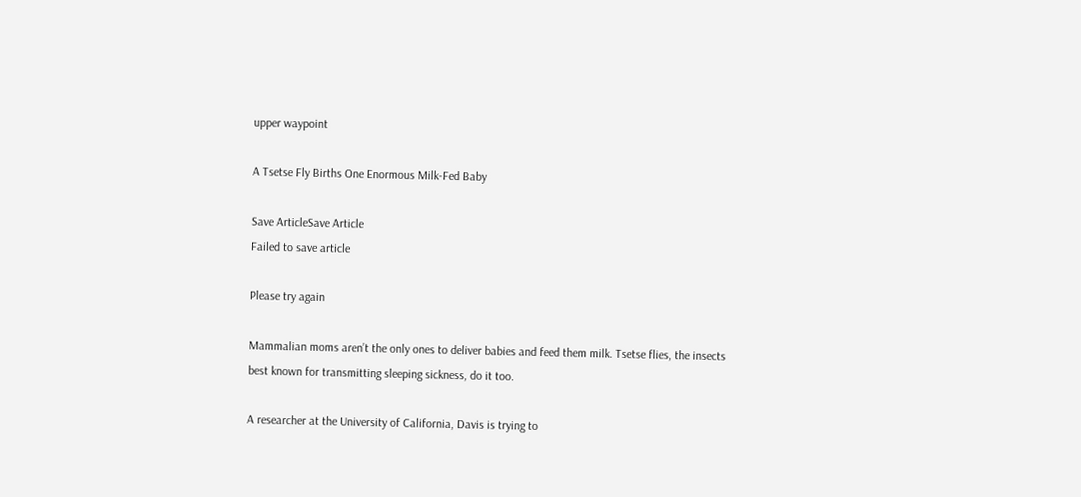upper waypoint

A Tsetse Fly Births One Enormous Milk-Fed Baby

Save ArticleSave Article
Failed to save article

Please try again

Mammalian moms aren’t the only ones to deliver babies and feed them milk. Tsetse flies, the insects best known for transmitting sleeping sickness, do it too.

A researcher at the University of California, Davis is trying to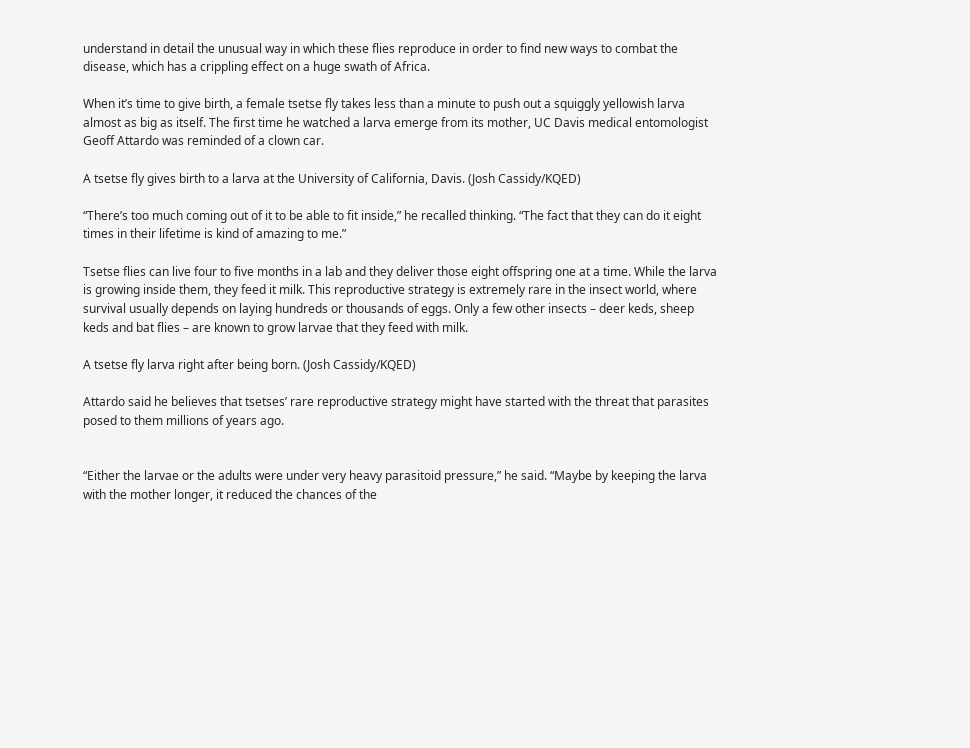understand in detail the unusual way in which these flies reproduce in order to find new ways to combat the disease, which has a crippling effect on a huge swath of Africa.

When it’s time to give birth, a female tsetse fly takes less than a minute to push out a squiggly yellowish larva almost as big as itself. The first time he watched a larva emerge from its mother, UC Davis medical entomologist Geoff Attardo was reminded of a clown car.

A tsetse fly gives birth to a larva at the University of California, Davis. (Josh Cassidy/KQED)

“There’s too much coming out of it to be able to fit inside,” he recalled thinking. “The fact that they can do it eight times in their lifetime is kind of amazing to me.”

Tsetse flies can live four to five months in a lab and they deliver those eight offspring one at a time. While the larva is growing inside them, they feed it milk. This reproductive strategy is extremely rare in the insect world, where survival usually depends on laying hundreds or thousands of eggs. Only a few other insects – deer keds, sheep keds and bat flies – are known to grow larvae that they feed with milk.

A tsetse fly larva right after being born. (Josh Cassidy/KQED)

Attardo said he believes that tsetses’ rare reproductive strategy might have started with the threat that parasites posed to them millions of years ago.


“Either the larvae or the adults were under very heavy parasitoid pressure,” he said. “Maybe by keeping the larva with the mother longer, it reduced the chances of the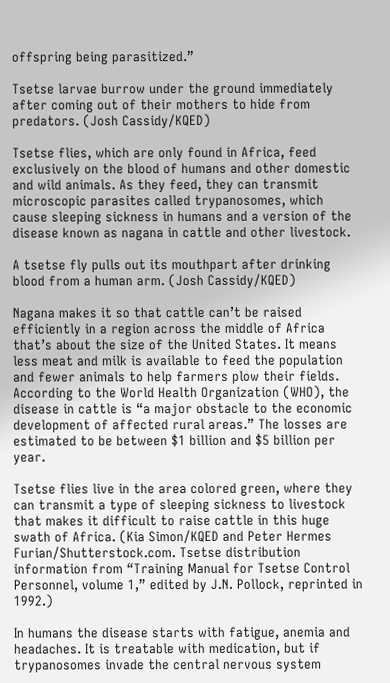offspring being parasitized.”

Tsetse larvae burrow under the ground immediately after coming out of their mothers to hide from predators. (Josh Cassidy/KQED)

Tsetse flies, which are only found in Africa, feed exclusively on the blood of humans and other domestic and wild animals. As they feed, they can transmit microscopic parasites called trypanosomes, which cause sleeping sickness in humans and a version of the disease known as nagana in cattle and other livestock.

A tsetse fly pulls out its mouthpart after drinking blood from a human arm. (Josh Cassidy/KQED)

Nagana makes it so that cattle can’t be raised efficiently in a region across the middle of Africa that’s about the size of the United States. It means less meat and milk is available to feed the population and fewer animals to help farmers plow their fields. According to the World Health Organization (WHO), the disease in cattle is “a major obstacle to the economic development of affected rural areas.” The losses are estimated to be between $1 billion and $5 billion per year.

Tsetse flies live in the area colored green, where they can transmit a type of sleeping sickness to livestock that makes it difficult to raise cattle in this huge swath of Africa. (Kia Simon/KQED and Peter Hermes Furian/Shutterstock.com. Tsetse distribution information from “Training Manual for Tsetse Control Personnel, volume 1,” edited by J.N. Pollock, reprinted in 1992.)

In humans the disease starts with fatigue, anemia and headaches. It is treatable with medication, but if trypanosomes invade the central nervous system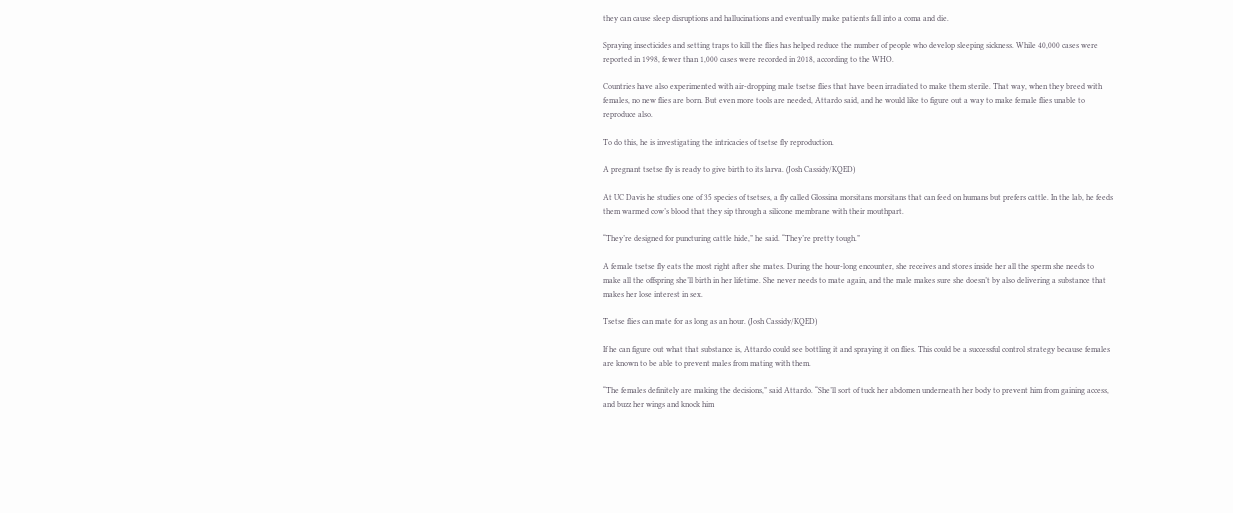they can cause sleep disruptions and hallucinations and eventually make patients fall into a coma and die.

Spraying insecticides and setting traps to kill the flies has helped reduce the number of people who develop sleeping sickness. While 40,000 cases were reported in 1998, fewer than 1,000 cases were recorded in 2018, according to the WHO.

Countries have also experimented with air-dropping male tsetse flies that have been irradiated to make them sterile. That way, when they breed with females, no new flies are born. But even more tools are needed, Attardo said, and he would like to figure out a way to make female flies unable to reproduce also.

To do this, he is investigating the intricacies of tsetse fly reproduction.

A pregnant tsetse fly is ready to give birth to its larva. (Josh Cassidy/KQED)

At UC Davis he studies one of 35 species of tsetses, a fly called Glossina morsitans morsitans that can feed on humans but prefers cattle. In the lab, he feeds them warmed cow’s blood that they sip through a silicone membrane with their mouthpart.

“They’re designed for puncturing cattle hide,” he said. “They’re pretty tough.”

A female tsetse fly eats the most right after she mates. During the hour-long encounter, she receives and stores inside her all the sperm she needs to make all the offspring she’ll birth in her lifetime. She never needs to mate again, and the male makes sure she doesn’t by also delivering a substance that makes her lose interest in sex.

Tsetse flies can mate for as long as an hour. (Josh Cassidy/KQED)

If he can figure out what that substance is, Attardo could see bottling it and spraying it on flies. This could be a successful control strategy because females are known to be able to prevent males from mating with them.

“The females definitely are making the decisions,” said Attardo. “She’ll sort of tuck her abdomen underneath her body to prevent him from gaining access, and buzz her wings and knock him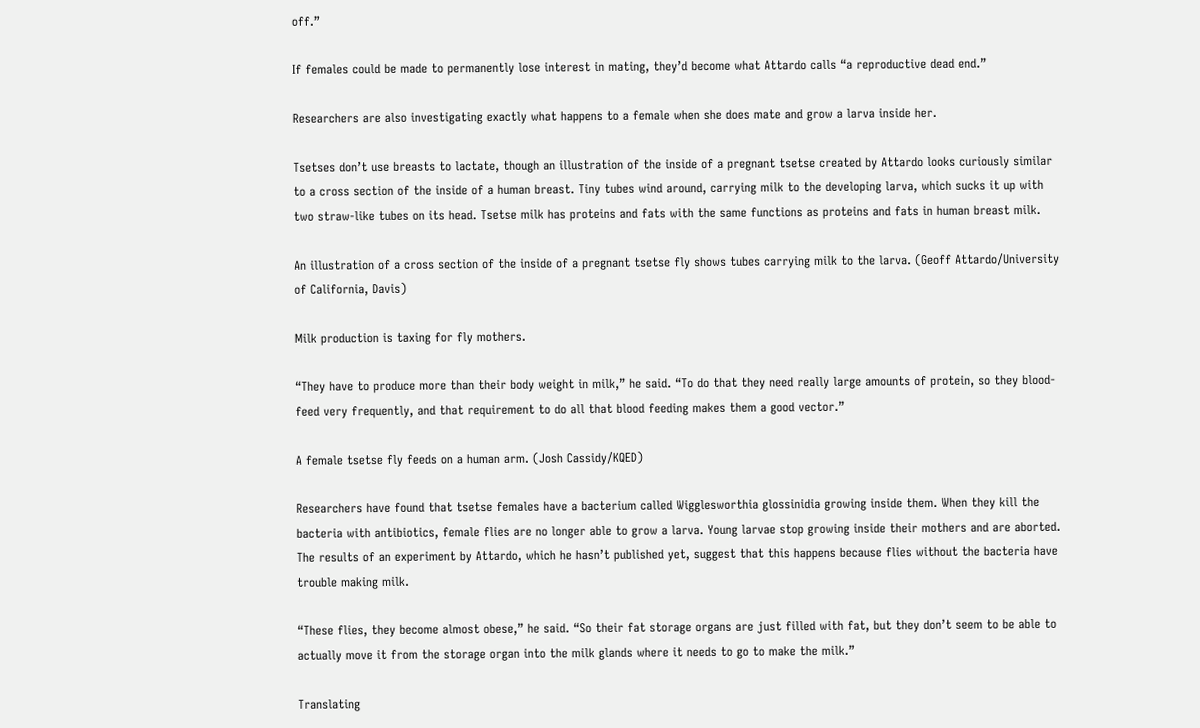off.”

If females could be made to permanently lose interest in mating, they’d become what Attardo calls “a reproductive dead end.”

Researchers are also investigating exactly what happens to a female when she does mate and grow a larva inside her.

Tsetses don’t use breasts to lactate, though an illustration of the inside of a pregnant tsetse created by Attardo looks curiously similar to a cross section of the inside of a human breast. Tiny tubes wind around, carrying milk to the developing larva, which sucks it up with two straw-like tubes on its head. Tsetse milk has proteins and fats with the same functions as proteins and fats in human breast milk.

An illustration of a cross section of the inside of a pregnant tsetse fly shows tubes carrying milk to the larva. (Geoff Attardo/University of California, Davis)

Milk production is taxing for fly mothers.

“They have to produce more than their body weight in milk,” he said. “To do that they need really large amounts of protein, so they blood-feed very frequently, and that requirement to do all that blood feeding makes them a good vector.”

A female tsetse fly feeds on a human arm. (Josh Cassidy/KQED)

Researchers have found that tsetse females have a bacterium called Wigglesworthia glossinidia growing inside them. When they kill the bacteria with antibiotics, female flies are no longer able to grow a larva. Young larvae stop growing inside their mothers and are aborted. The results of an experiment by Attardo, which he hasn’t published yet, suggest that this happens because flies without the bacteria have trouble making milk.

“These flies, they become almost obese,” he said. “So their fat storage organs are just filled with fat, but they don’t seem to be able to actually move it from the storage organ into the milk glands where it needs to go to make the milk.”

Translating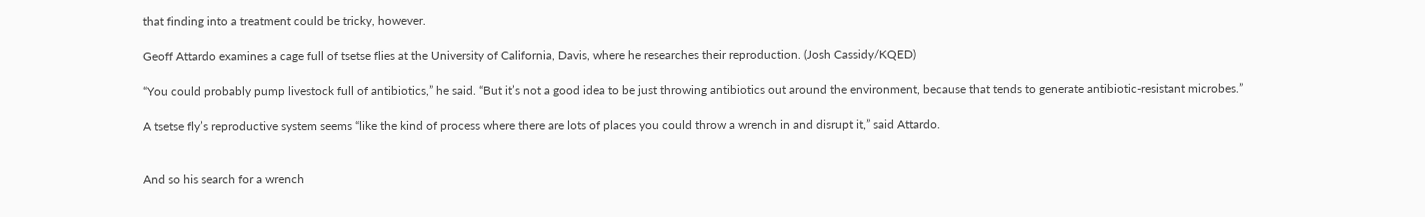that finding into a treatment could be tricky, however.

Geoff Attardo examines a cage full of tsetse flies at the University of California, Davis, where he researches their reproduction. (Josh Cassidy/KQED)

“You could probably pump livestock full of antibiotics,” he said. “But it’s not a good idea to be just throwing antibiotics out around the environment, because that tends to generate antibiotic-resistant microbes.”

A tsetse fly’s reproductive system seems “like the kind of process where there are lots of places you could throw a wrench in and disrupt it,” said Attardo.


And so his search for a wrench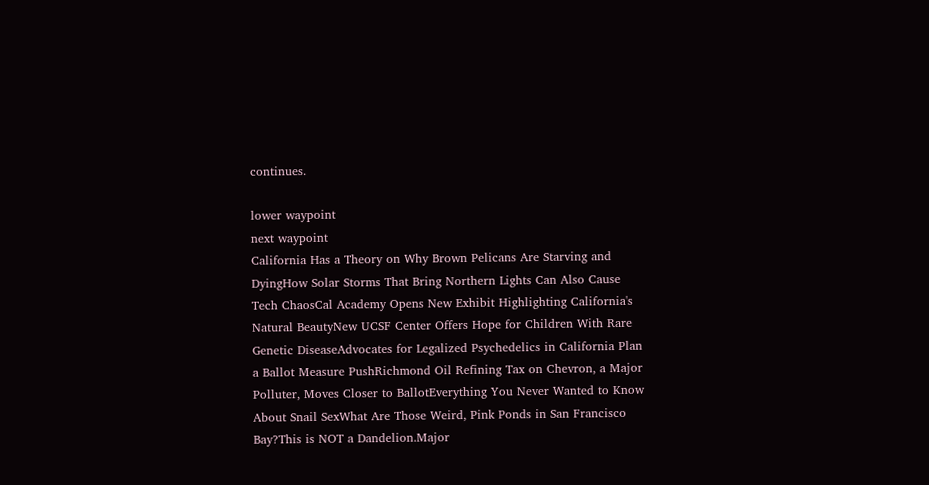continues.

lower waypoint
next waypoint
California Has a Theory on Why Brown Pelicans Are Starving and DyingHow Solar Storms That Bring Northern Lights Can Also Cause Tech ChaosCal Academy Opens New Exhibit Highlighting California's Natural BeautyNew UCSF Center Offers Hope for Children With Rare Genetic DiseaseAdvocates for Legalized Psychedelics in California Plan a Ballot Measure PushRichmond Oil Refining Tax on Chevron, a Major Polluter, Moves Closer to BallotEverything You Never Wanted to Know About Snail SexWhat Are Those Weird, Pink Ponds in San Francisco Bay?This is NOT a Dandelion.Major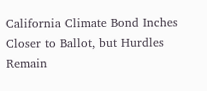California Climate Bond Inches Closer to Ballot, but Hurdles Remain